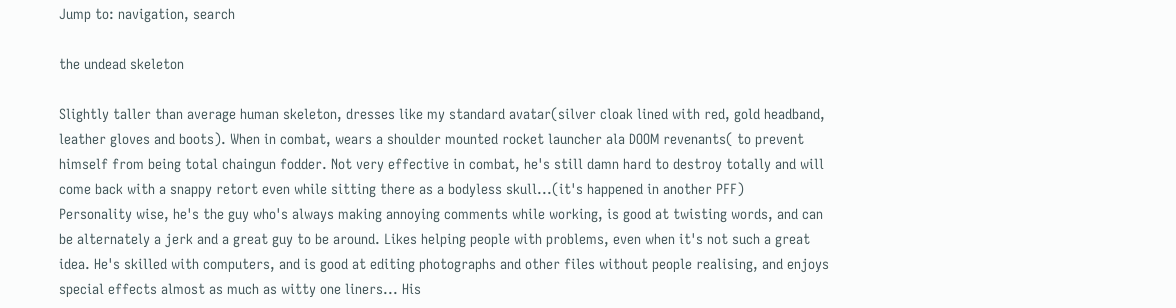Jump to: navigation, search

the undead skeleton

Slightly taller than average human skeleton, dresses like my standard avatar(silver cloak lined with red, gold headband, leather gloves and boots). When in combat, wears a shoulder mounted rocket launcher ala DOOM revenants( to prevent himself from being total chaingun fodder. Not very effective in combat, he's still damn hard to destroy totally and will come back with a snappy retort even while sitting there as a bodyless skull...(it's happened in another PFF)
Personality wise, he's the guy who's always making annoying comments while working, is good at twisting words, and can be alternately a jerk and a great guy to be around. Likes helping people with problems, even when it's not such a great idea. He's skilled with computers, and is good at editing photographs and other files without people realising, and enjoys special effects almost as much as witty one liners... His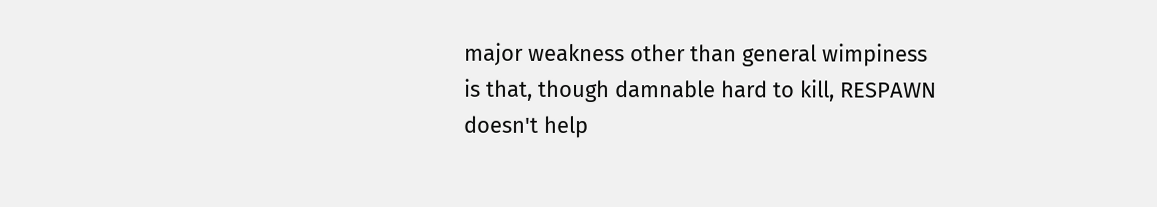major weakness other than general wimpiness is that, though damnable hard to kill, RESPAWN doesn't help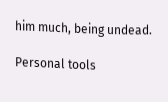him much, being undead.

Personal tools